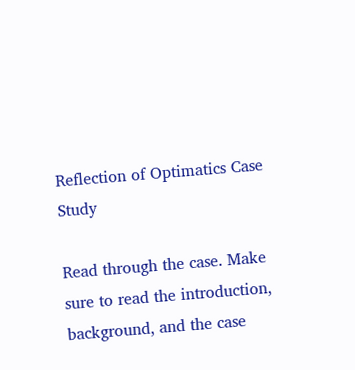Reflection of Optimatics Case Study

Read through the case. Make sure to read the introduction, background, and the case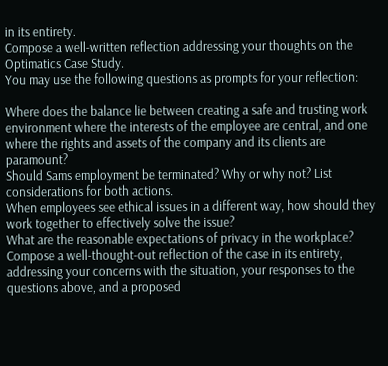in its entirety.
Compose a well-written reflection addressing your thoughts on the Optimatics Case Study.
You may use the following questions as prompts for your reflection:

Where does the balance lie between creating a safe and trusting work environment where the interests of the employee are central, and one where the rights and assets of the company and its clients are paramount?
Should Sams employment be terminated? Why or why not? List considerations for both actions.
When employees see ethical issues in a different way, how should they work together to effectively solve the issue?
What are the reasonable expectations of privacy in the workplace?
Compose a well-thought-out reflection of the case in its entirety, addressing your concerns with the situation, your responses to the questions above, and a proposed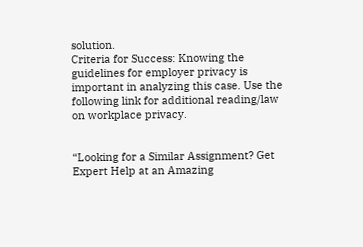solution.
Criteria for Success: Knowing the guidelines for employer privacy is important in analyzing this case. Use the following link for additional reading/law on workplace privacy.


“Looking for a Similar Assignment? Get Expert Help at an Amazing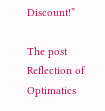Discount!”

The post Reflection of Optimatics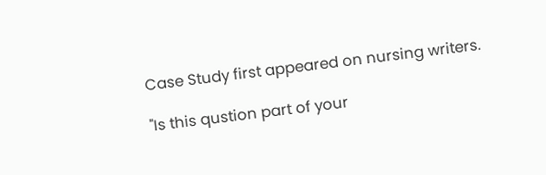Case Study first appeared on nursing writers.

"Is this qustion part of your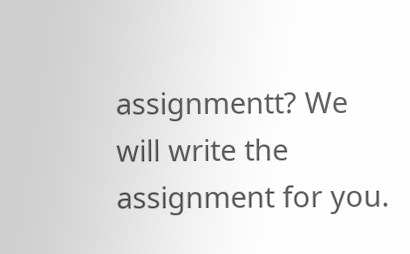assignmentt? We will write the assignment for you.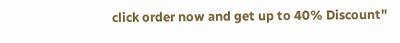click order now and get up to 40% Discount"